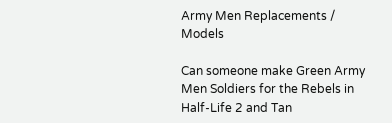Army Men Replacements / Models

Can someone make Green Army Men Soldiers for the Rebels in Half-Life 2 and Tan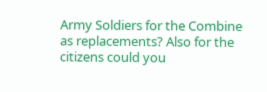Army Soldiers for the Combine as replacements? Also for the citizens could you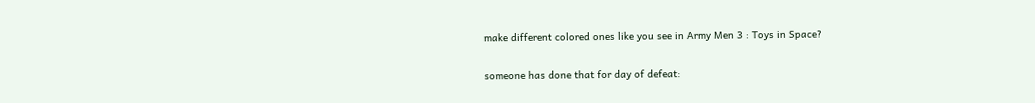make different colored ones like you see in Army Men 3 : Toys in Space?

someone has done that for day of defeat: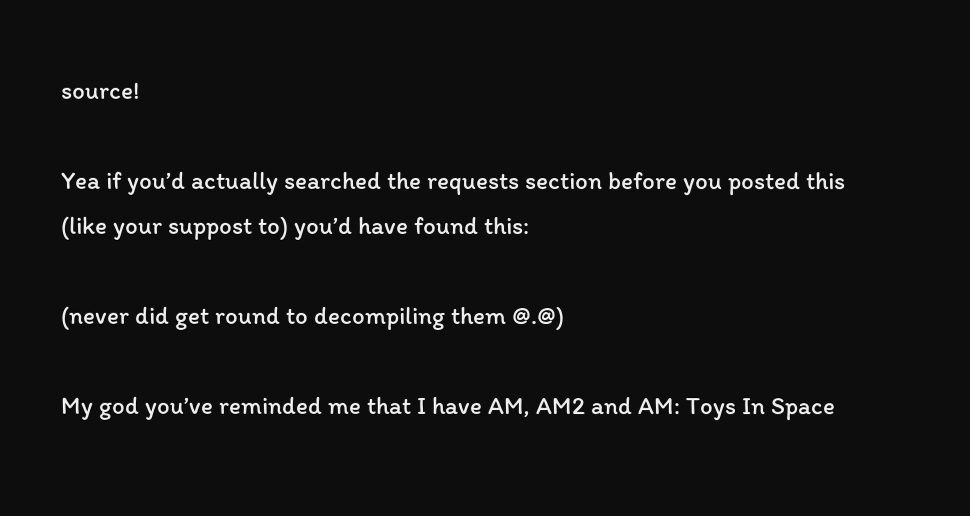source!

Yea if you’d actually searched the requests section before you posted this (like your suppost to) you’d have found this:

(never did get round to decompiling them @.@)

My god you’ve reminded me that I have AM, AM2 and AM: Toys In Space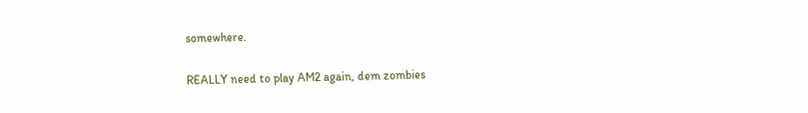somewhere.

REALLY need to play AM2 again, dem zombies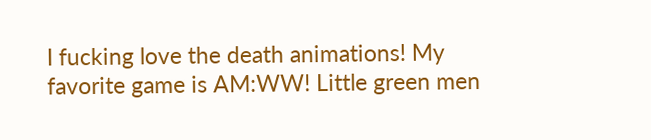I fucking love the death animations! My favorite game is AM:WW! Little green men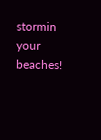stormin your beaches!